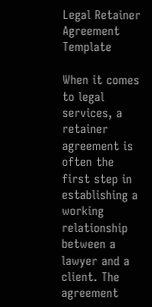Legal Retainer Agreement Template

When it comes to legal services, a retainer agreement is often the first step in establishing a working relationship between a lawyer and a client. The agreement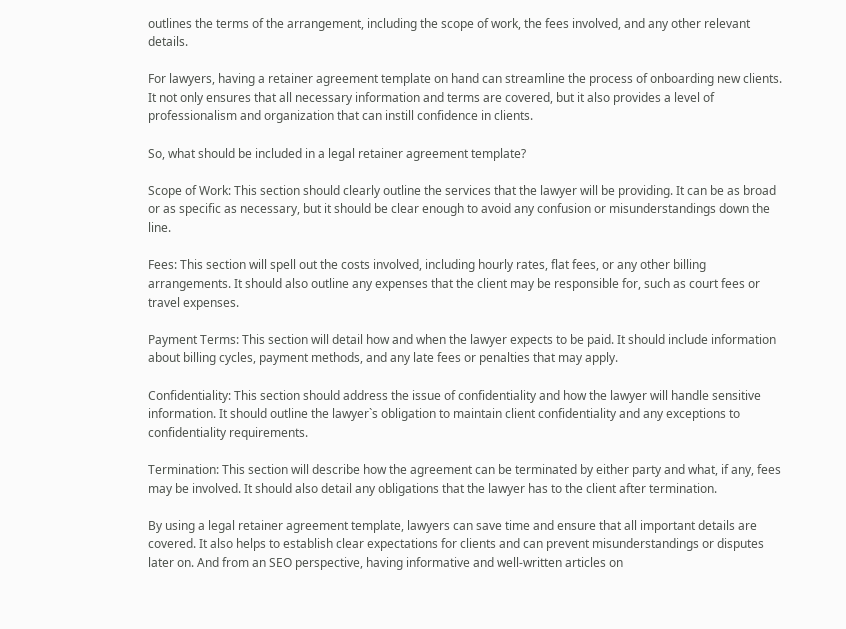outlines the terms of the arrangement, including the scope of work, the fees involved, and any other relevant details.

For lawyers, having a retainer agreement template on hand can streamline the process of onboarding new clients. It not only ensures that all necessary information and terms are covered, but it also provides a level of professionalism and organization that can instill confidence in clients.

So, what should be included in a legal retainer agreement template?

Scope of Work: This section should clearly outline the services that the lawyer will be providing. It can be as broad or as specific as necessary, but it should be clear enough to avoid any confusion or misunderstandings down the line.

Fees: This section will spell out the costs involved, including hourly rates, flat fees, or any other billing arrangements. It should also outline any expenses that the client may be responsible for, such as court fees or travel expenses.

Payment Terms: This section will detail how and when the lawyer expects to be paid. It should include information about billing cycles, payment methods, and any late fees or penalties that may apply.

Confidentiality: This section should address the issue of confidentiality and how the lawyer will handle sensitive information. It should outline the lawyer`s obligation to maintain client confidentiality and any exceptions to confidentiality requirements.

Termination: This section will describe how the agreement can be terminated by either party and what, if any, fees may be involved. It should also detail any obligations that the lawyer has to the client after termination.

By using a legal retainer agreement template, lawyers can save time and ensure that all important details are covered. It also helps to establish clear expectations for clients and can prevent misunderstandings or disputes later on. And from an SEO perspective, having informative and well-written articles on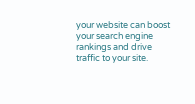your website can boost your search engine rankings and drive traffic to your site.